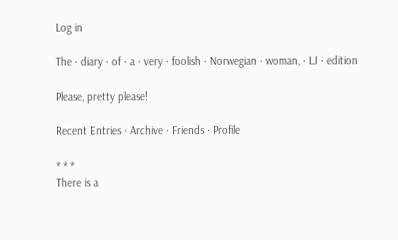Log in

The · diary · of · a · very · foolish · Norwegian · woman, · LJ · edition

Please, pretty please!

Recent Entries · Archive · Friends · Profile

* * *
There is a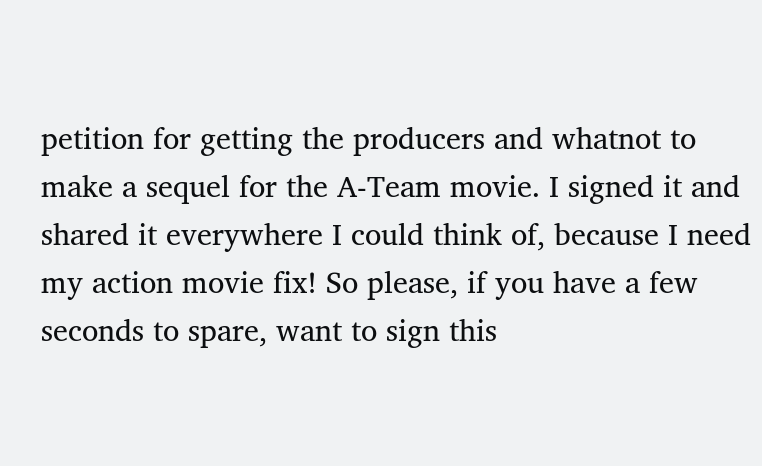petition for getting the producers and whatnot to make a sequel for the A-Team movie. I signed it and shared it everywhere I could think of, because I need my action movie fix! So please, if you have a few seconds to spare, want to sign this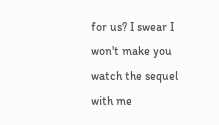for us? I swear I won't make you watch the sequel with me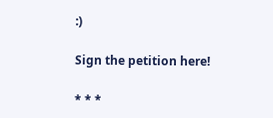:)

Sign the petition here!

* * *